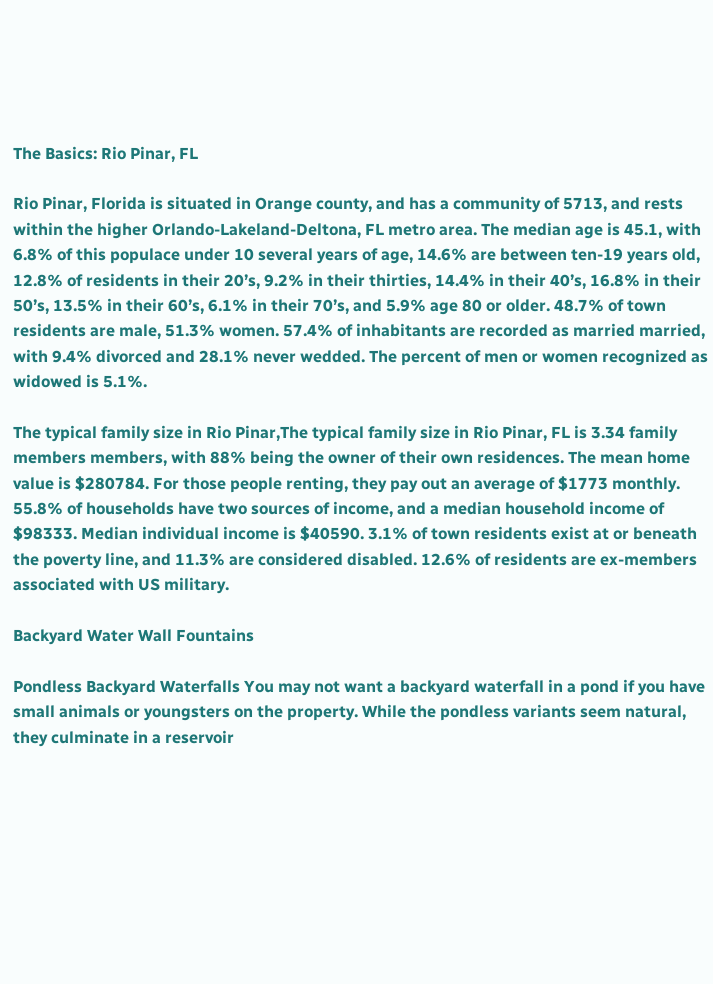The Basics: Rio Pinar, FL

Rio Pinar, Florida is situated in Orange county, and has a community of 5713, and rests within the higher Orlando-Lakeland-Deltona, FL metro area. The median age is 45.1, with 6.8% of this populace under 10 several years of age, 14.6% are between ten-19 years old, 12.8% of residents in their 20’s, 9.2% in their thirties, 14.4% in their 40’s, 16.8% in their 50’s, 13.5% in their 60’s, 6.1% in their 70’s, and 5.9% age 80 or older. 48.7% of town residents are male, 51.3% women. 57.4% of inhabitants are recorded as married married, with 9.4% divorced and 28.1% never wedded. The percent of men or women recognized as widowed is 5.1%.

The typical family size in Rio Pinar,The typical family size in Rio Pinar, FL is 3.34 family members members, with 88% being the owner of their own residences. The mean home value is $280784. For those people renting, they pay out an average of $1773 monthly. 55.8% of households have two sources of income, and a median household income of $98333. Median individual income is $40590. 3.1% of town residents exist at or beneath the poverty line, and 11.3% are considered disabled. 12.6% of residents are ex-members associated with US military.

Backyard Water Wall Fountains

Pondless Backyard Waterfalls You may not want a backyard waterfall in a pond if you have small animals or youngsters on the property. While the pondless variants seem natural, they culminate in a reservoir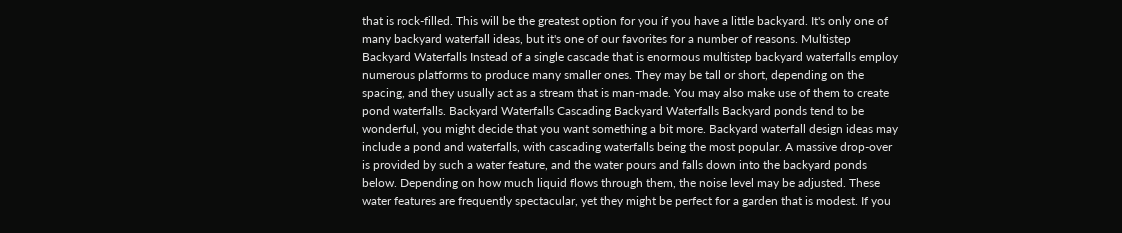that is rock-filled. This will be the greatest option for you if you have a little backyard. It's only one of many backyard waterfall ideas, but it's one of our favorites for a number of reasons. Multistep Backyard Waterfalls Instead of a single cascade that is enormous multistep backyard waterfalls employ numerous platforms to produce many smaller ones. They may be tall or short, depending on the spacing, and they usually act as a stream that is man-made. You may also make use of them to create pond waterfalls. Backyard Waterfalls Cascading Backyard Waterfalls Backyard ponds tend to be wonderful, you might decide that you want something a bit more. Backyard waterfall design ideas may include a pond and waterfalls, with cascading waterfalls being the most popular. A massive drop-over is provided by such a water feature, and the water pours and falls down into the backyard ponds below. Depending on how much liquid flows through them, the noise level may be adjusted. These water features are frequently spectacular, yet they might be perfect for a garden that is modest. If you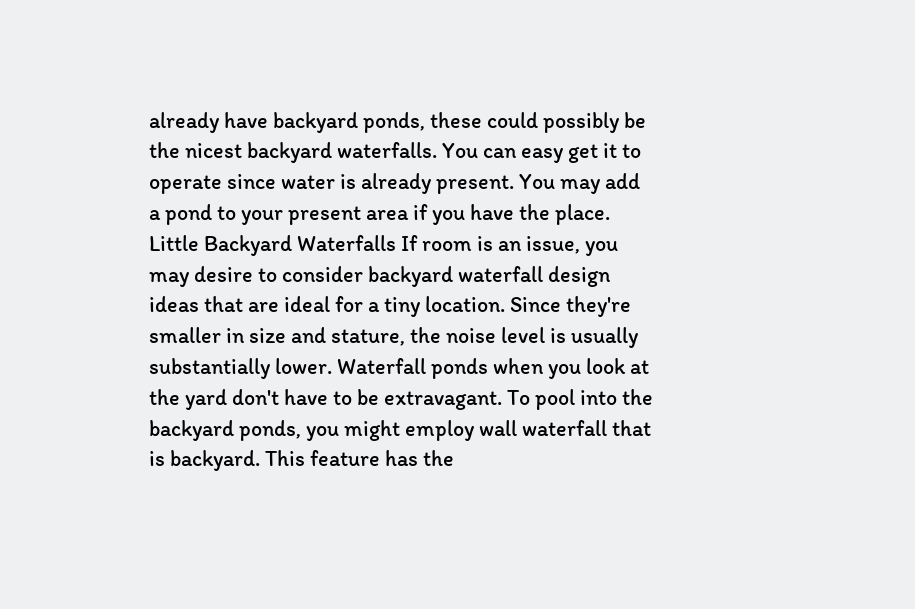already have backyard ponds, these could possibly be the nicest backyard waterfalls. You can easy get it to operate since water is already present. You may add a pond to your present area if you have the place. Little Backyard Waterfalls If room is an issue, you may desire to consider backyard waterfall design ideas that are ideal for a tiny location. Since they're smaller in size and stature, the noise level is usually substantially lower. Waterfall ponds when you look at the yard don't have to be extravagant. To pool into the backyard ponds, you might employ wall waterfall that is backyard. This feature has the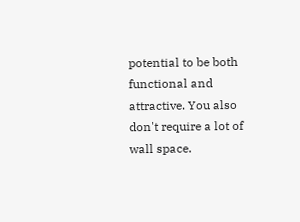potential to be both functional and attractive. You also don't require a lot of wall space.